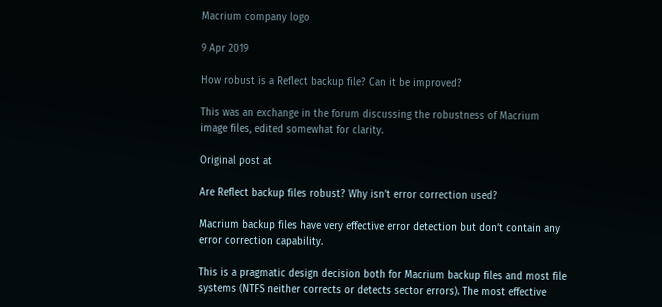Macrium company logo

9 Apr 2019

How robust is a Reflect backup file? Can it be improved?

This was an exchange in the forum discussing the robustness of Macrium image files, edited somewhat for clarity.

Original post at

Are Reflect backup files robust? Why isn’t error correction used?

Macrium backup files have very effective error detection but don’t contain any error correction capability.

This is a pragmatic design decision both for Macrium backup files and most file systems (NTFS neither corrects or detects sector errors). The most effective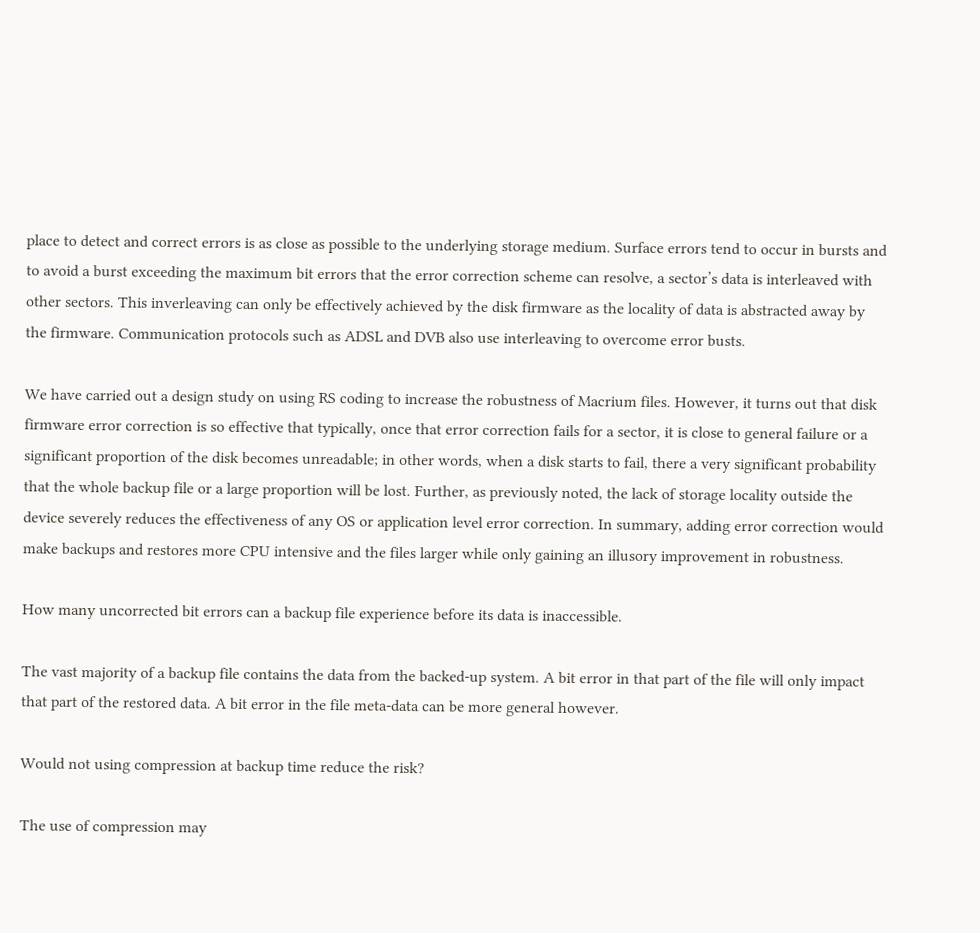place to detect and correct errors is as close as possible to the underlying storage medium. Surface errors tend to occur in bursts and to avoid a burst exceeding the maximum bit errors that the error correction scheme can resolve, a sector’s data is interleaved with other sectors. This inverleaving can only be effectively achieved by the disk firmware as the locality of data is abstracted away by the firmware. Communication protocols such as ADSL and DVB also use interleaving to overcome error busts.

We have carried out a design study on using RS coding to increase the robustness of Macrium files. However, it turns out that disk firmware error correction is so effective that typically, once that error correction fails for a sector, it is close to general failure or a significant proportion of the disk becomes unreadable; in other words, when a disk starts to fail, there a very significant probability that the whole backup file or a large proportion will be lost. Further, as previously noted, the lack of storage locality outside the device severely reduces the effectiveness of any OS or application level error correction. In summary, adding error correction would make backups and restores more CPU intensive and the files larger while only gaining an illusory improvement in robustness.

How many uncorrected bit errors can a backup file experience before its data is inaccessible.

The vast majority of a backup file contains the data from the backed-up system. A bit error in that part of the file will only impact that part of the restored data. A bit error in the file meta-data can be more general however.

Would not using compression at backup time reduce the risk?

The use of compression may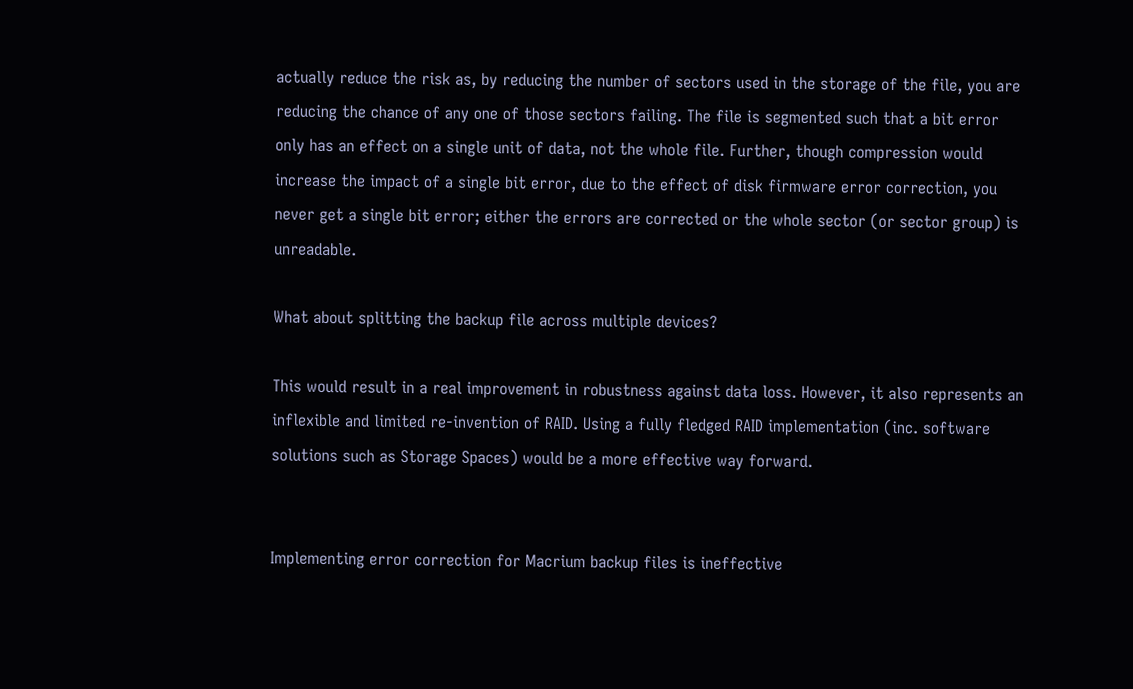actually reduce the risk as, by reducing the number of sectors used in the storage of the file, you are reducing the chance of any one of those sectors failing. The file is segmented such that a bit error only has an effect on a single unit of data, not the whole file. Further, though compression would increase the impact of a single bit error, due to the effect of disk firmware error correction, you never get a single bit error; either the errors are corrected or the whole sector (or sector group) is unreadable.

What about splitting the backup file across multiple devices?

This would result in a real improvement in robustness against data loss. However, it also represents an inflexible and limited re-invention of RAID. Using a fully fledged RAID implementation (inc. software solutions such as Storage Spaces) would be a more effective way forward.


Implementing error correction for Macrium backup files is ineffective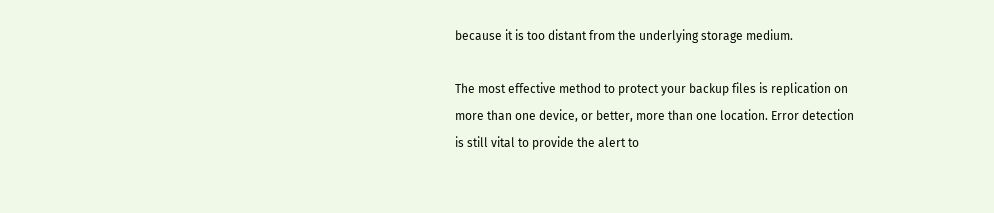because it is too distant from the underlying storage medium.

The most effective method to protect your backup files is replication on more than one device, or better, more than one location. Error detection is still vital to provide the alert to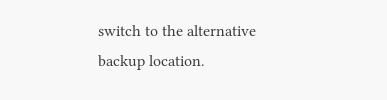switch to the alternative backup location.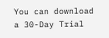You can download a 30-Day Trial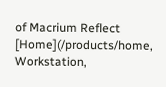of Macrium Reflect [Home](/products/home, Workstation,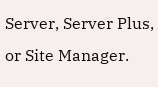Server, Server Plus, or Site Manager.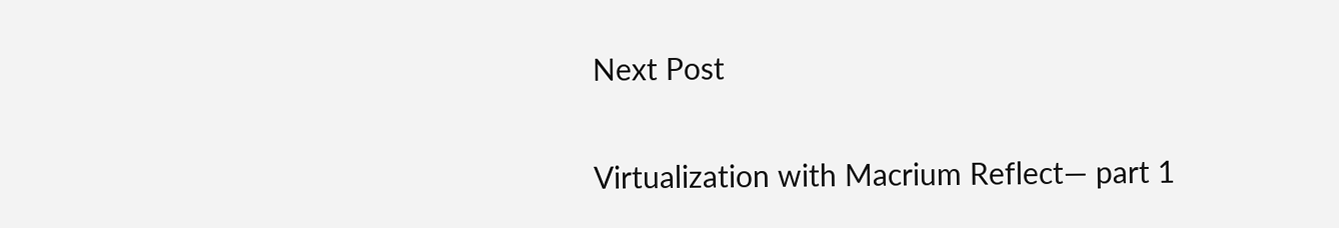Next Post

Virtualization with Macrium Reflect— part 1